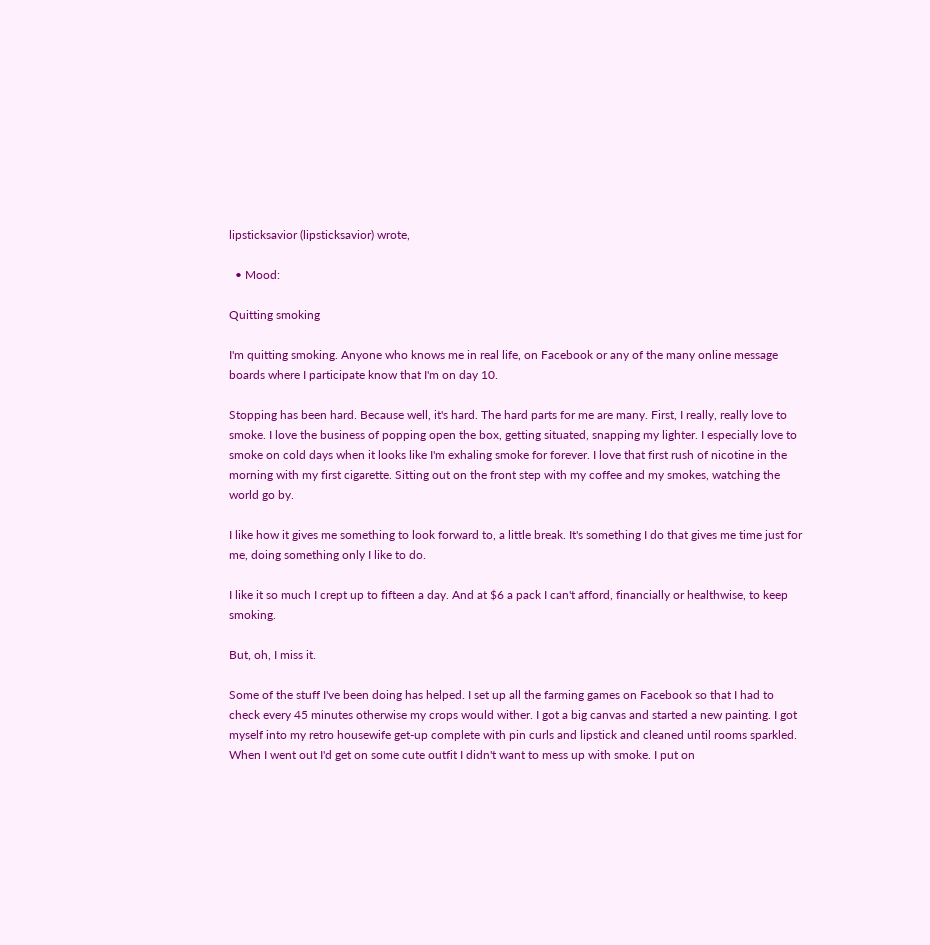lipsticksavior (lipsticksavior) wrote,

  • Mood:

Quitting smoking

I'm quitting smoking. Anyone who knows me in real life, on Facebook or any of the many online message boards where I participate know that I'm on day 10.

Stopping has been hard. Because well, it's hard. The hard parts for me are many. First, I really, really love to smoke. I love the business of popping open the box, getting situated, snapping my lighter. I especially love to smoke on cold days when it looks like I'm exhaling smoke for forever. I love that first rush of nicotine in the morning with my first cigarette. Sitting out on the front step with my coffee and my smokes, watching the world go by.

I like how it gives me something to look forward to, a little break. It's something I do that gives me time just for me, doing something only I like to do.

I like it so much I crept up to fifteen a day. And at $6 a pack I can't afford, financially or healthwise, to keep smoking.

But, oh, I miss it.

Some of the stuff I've been doing has helped. I set up all the farming games on Facebook so that I had to check every 45 minutes otherwise my crops would wither. I got a big canvas and started a new painting. I got myself into my retro housewife get-up complete with pin curls and lipstick and cleaned until rooms sparkled. When I went out I'd get on some cute outfit I didn't want to mess up with smoke. I put on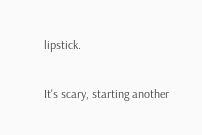lipstick.

It's scary, starting another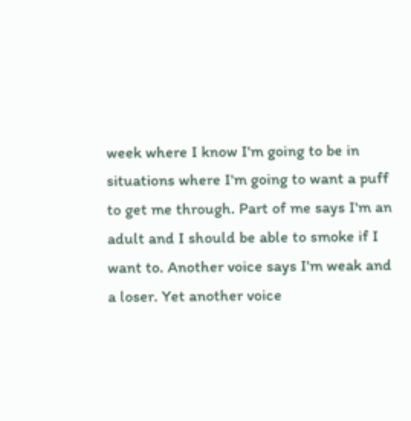week where I know I'm going to be in situations where I'm going to want a puff to get me through. Part of me says I'm an adult and I should be able to smoke if I want to. Another voice says I'm weak and a loser. Yet another voice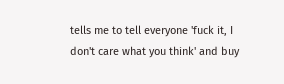tells me to tell everyone 'fuck it, I don't care what you think' and buy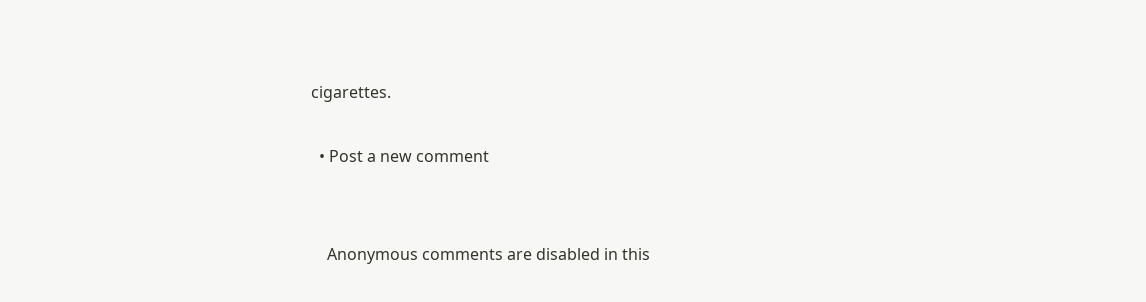cigarettes.

  • Post a new comment


    Anonymous comments are disabled in this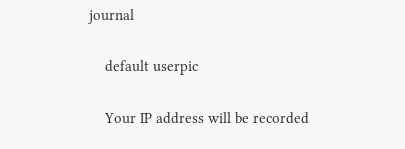journal

    default userpic

    Your IP address will be recorded